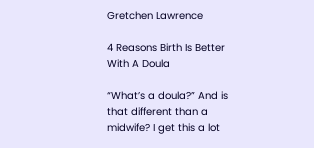Gretchen Lawrence

4 Reasons Birth Is Better With A Doula

“What’s a doula?” And is that different than a midwife? I get this a lot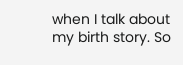when I talk about my birth story. So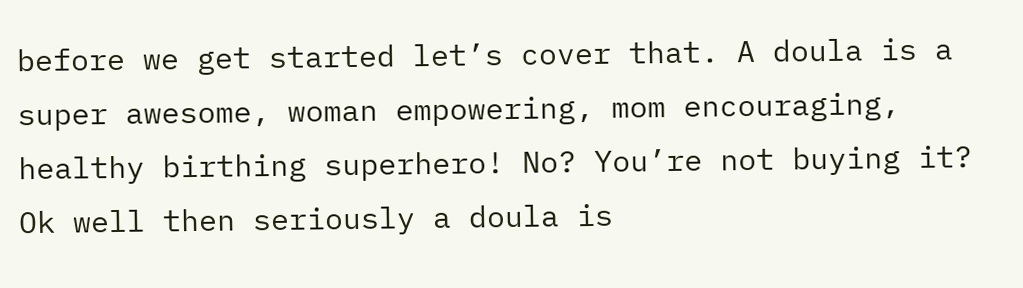before we get started let’s cover that. A doula is a super awesome, woman empowering, mom encouraging, healthy birthing superhero! No? You’re not buying it? Ok well then seriously a doula is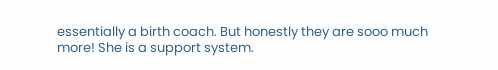essentially a birth coach. But honestly they are sooo much more! She is a support system.